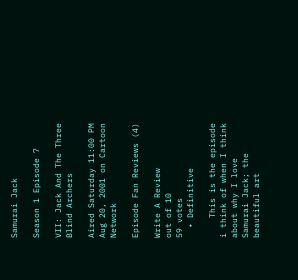Samurai Jack

Season 1 Episode 7

VII: Jack And The Three Blind Archers

Aired Saturday 11:00 PM Aug 20, 2001 on Cartoon Network

Episode Fan Reviews (4)

Write A Review
out of 10
59 votes
  • Definitive

    This is the episode i think of when I think about why I love Samurai Jack; the beautiful art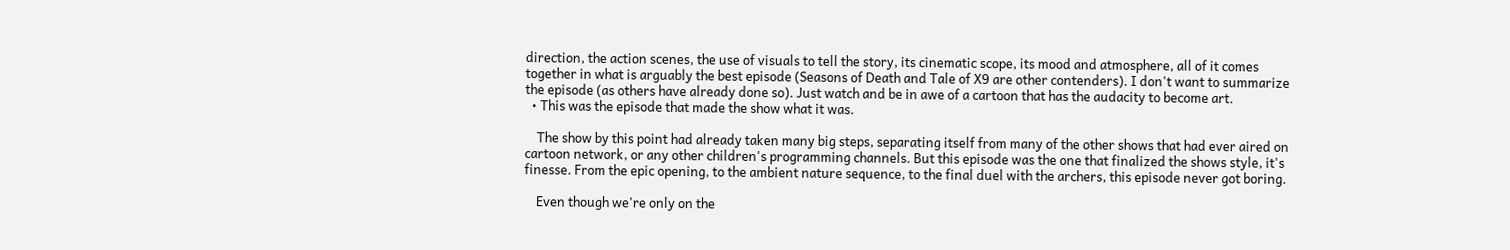direction, the action scenes, the use of visuals to tell the story, its cinematic scope, its mood and atmosphere, all of it comes together in what is arguably the best episode (Seasons of Death and Tale of X9 are other contenders). I don't want to summarize the episode (as others have already done so). Just watch and be in awe of a cartoon that has the audacity to become art.
  • This was the episode that made the show what it was.

    The show by this point had already taken many big steps, separating itself from many of the other shows that had ever aired on cartoon network, or any other children's programming channels. But this episode was the one that finalized the shows style, it's finesse. From the epic opening, to the ambient nature sequence, to the final duel with the archers, this episode never got boring.

    Even though we're only on the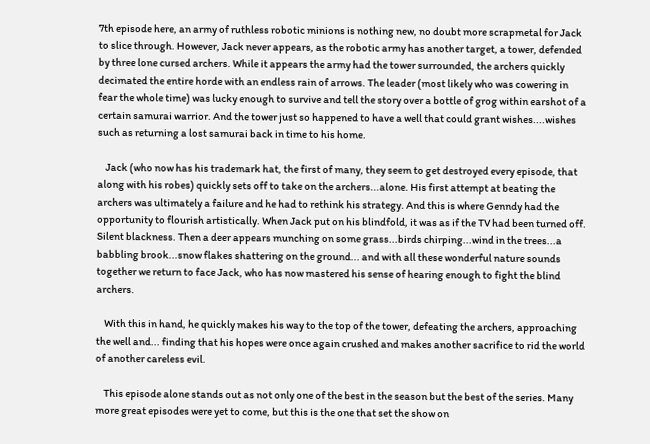7th episode here, an army of ruthless robotic minions is nothing new, no doubt more scrapmetal for Jack to slice through. However, Jack never appears, as the robotic army has another target, a tower, defended by three lone cursed archers. While it appears the army had the tower surrounded, the archers quickly decimated the entire horde with an endless rain of arrows. The leader (most likely who was cowering in fear the whole time) was lucky enough to survive and tell the story over a bottle of grog within earshot of a certain samurai warrior. And the tower just so happened to have a well that could grant wishes....wishes such as returning a lost samurai back in time to his home.

    Jack (who now has his trademark hat, the first of many, they seem to get destroyed every episode, that along with his robes) quickly sets off to take on the archers...alone. His first attempt at beating the archers was ultimately a failure and he had to rethink his strategy. And this is where Genndy had the opportunity to flourish artistically. When Jack put on his blindfold, it was as if the TV had been turned off. Silent blackness. Then a deer appears munching on some grass...birds chirping...wind in the trees...a babbling brook...snow flakes shattering on the ground... and with all these wonderful nature sounds together we return to face Jack, who has now mastered his sense of hearing enough to fight the blind archers.

    With this in hand, he quickly makes his way to the top of the tower, defeating the archers, approaching the well and... finding that his hopes were once again crushed and makes another sacrifice to rid the world of another careless evil.

    This episode alone stands out as not only one of the best in the season but the best of the series. Many more great episodes were yet to come, but this is the one that set the show on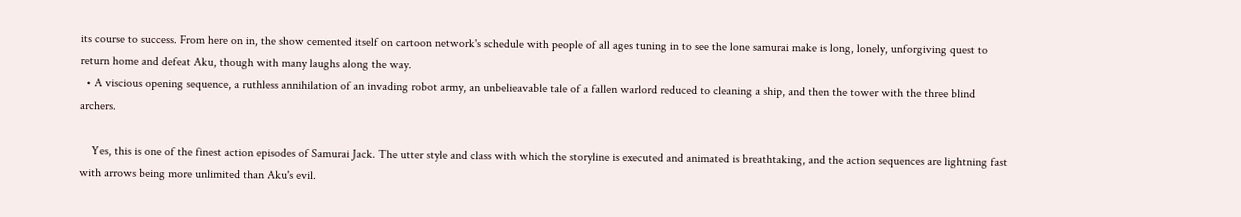its course to success. From here on in, the show cemented itself on cartoon network's schedule with people of all ages tuning in to see the lone samurai make is long, lonely, unforgiving quest to return home and defeat Aku, though with many laughs along the way.
  • A viscious opening sequence, a ruthless annihilation of an invading robot army, an unbelieavable tale of a fallen warlord reduced to cleaning a ship, and then the tower with the three blind archers.

    Yes, this is one of the finest action episodes of Samurai Jack. The utter style and class with which the storyline is executed and animated is breathtaking, and the action sequences are lightning fast with arrows being more unlimited than Aku's evil.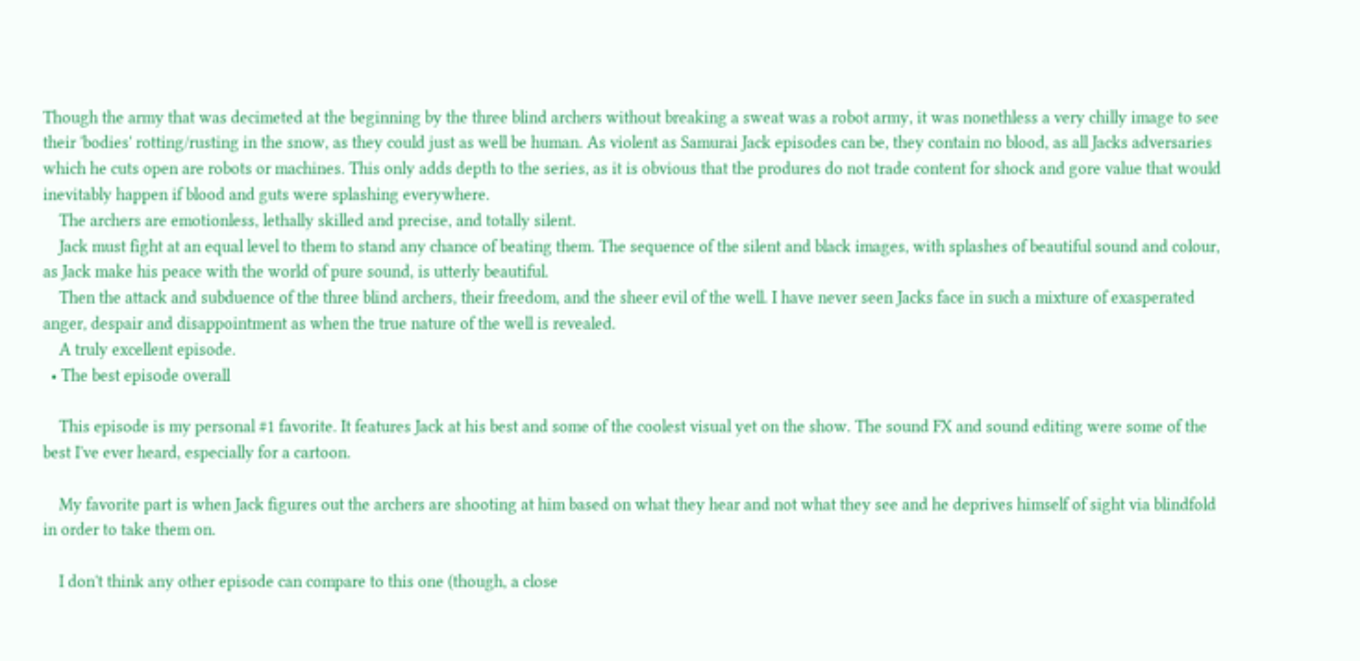Though the army that was decimeted at the beginning by the three blind archers without breaking a sweat was a robot army, it was nonethless a very chilly image to see their 'bodies' rotting/rusting in the snow, as they could just as well be human. As violent as Samurai Jack episodes can be, they contain no blood, as all Jacks adversaries which he cuts open are robots or machines. This only adds depth to the series, as it is obvious that the produres do not trade content for shock and gore value that would inevitably happen if blood and guts were splashing everywhere.
    The archers are emotionless, lethally skilled and precise, and totally silent.
    Jack must fight at an equal level to them to stand any chance of beating them. The sequence of the silent and black images, with splashes of beautiful sound and colour, as Jack make his peace with the world of pure sound, is utterly beautiful.
    Then the attack and subduence of the three blind archers, their freedom, and the sheer evil of the well. I have never seen Jacks face in such a mixture of exasperated anger, despair and disappointment as when the true nature of the well is revealed.
    A truly excellent episode.
  • The best episode overall

    This episode is my personal #1 favorite. It features Jack at his best and some of the coolest visual yet on the show. The sound FX and sound editing were some of the best I've ever heard, especially for a cartoon.

    My favorite part is when Jack figures out the archers are shooting at him based on what they hear and not what they see and he deprives himself of sight via blindfold in order to take them on.

    I don't think any other episode can compare to this one (though, a close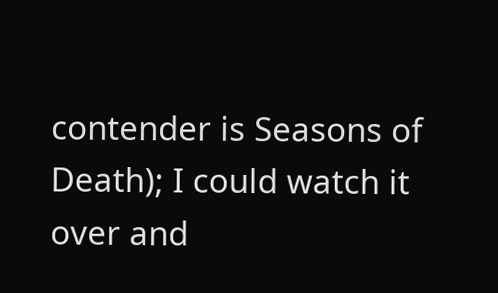contender is Seasons of Death); I could watch it over and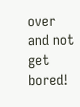over and not get bored!